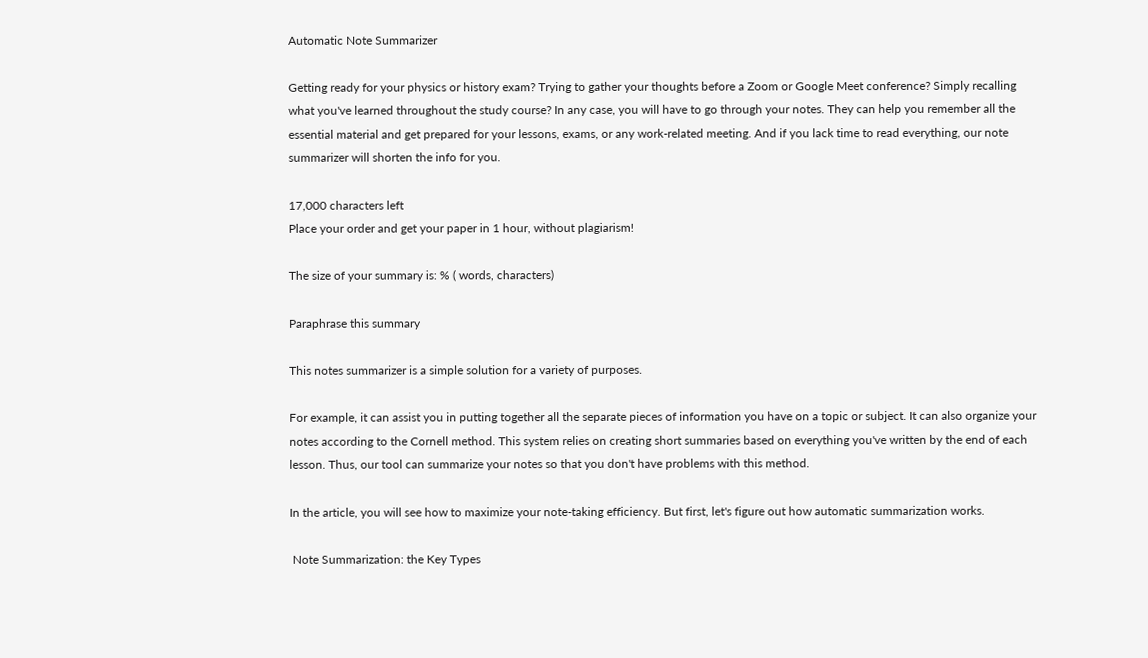Automatic Note Summarizer

Getting ready for your physics or history exam? Trying to gather your thoughts before a Zoom or Google Meet conference? Simply recalling what you've learned throughout the study course? In any case, you will have to go through your notes. They can help you remember all the essential material and get prepared for your lessons, exams, or any work-related meeting. And if you lack time to read everything, our note summarizer will shorten the info for you.

17,000 characters left
Place your order and get your paper in 1 hour, without plagiarism!

The size of your summary is: % ( words, characters)

Paraphrase this summary

This notes summarizer is a simple solution for a variety of purposes.

For example, it can assist you in putting together all the separate pieces of information you have on a topic or subject. It can also organize your notes according to the Cornell method. This system relies on creating short summaries based on everything you've written by the end of each lesson. Thus, our tool can summarize your notes so that you don't have problems with this method.

In the article, you will see how to maximize your note-taking efficiency. But first, let's figure out how automatic summarization works.

 Note Summarization: the Key Types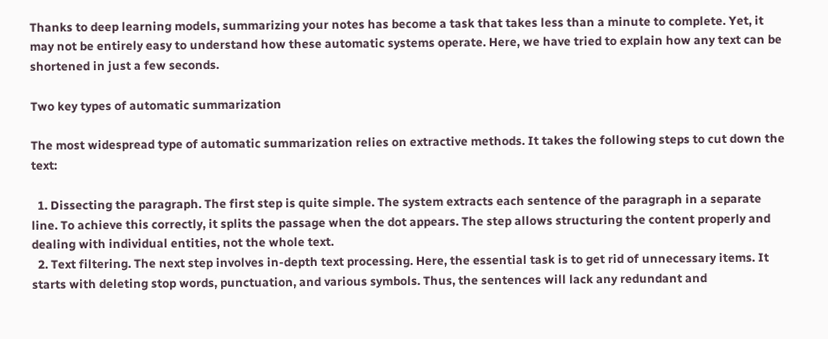Thanks to deep learning models, summarizing your notes has become a task that takes less than a minute to complete. Yet, it may not be entirely easy to understand how these automatic systems operate. Here, we have tried to explain how any text can be shortened in just a few seconds.

Two key types of automatic summarization

The most widespread type of automatic summarization relies on extractive methods. It takes the following steps to cut down the text:

  1. Dissecting the paragraph. The first step is quite simple. The system extracts each sentence of the paragraph in a separate line. To achieve this correctly, it splits the passage when the dot appears. The step allows structuring the content properly and dealing with individual entities, not the whole text.
  2. Text filtering. The next step involves in-depth text processing. Here, the essential task is to get rid of unnecessary items. It starts with deleting stop words, punctuation, and various symbols. Thus, the sentences will lack any redundant and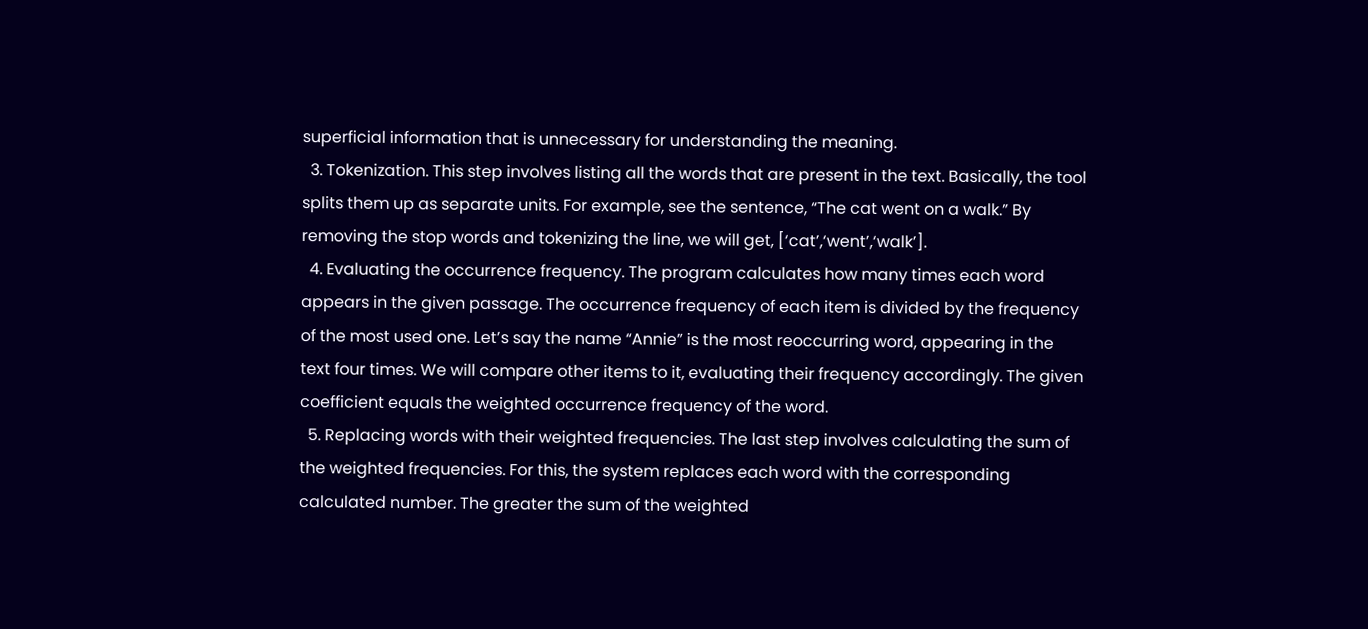superficial information that is unnecessary for understanding the meaning.
  3. Tokenization. This step involves listing all the words that are present in the text. Basically, the tool splits them up as separate units. For example, see the sentence, “The cat went on a walk.” By removing the stop words and tokenizing the line, we will get, [‘cat’,‘went’,‘walk’].
  4. Evaluating the occurrence frequency. The program calculates how many times each word appears in the given passage. The occurrence frequency of each item is divided by the frequency of the most used one. Let’s say the name “Annie” is the most reoccurring word, appearing in the text four times. We will compare other items to it, evaluating their frequency accordingly. The given coefficient equals the weighted occurrence frequency of the word.
  5. Replacing words with their weighted frequencies. The last step involves calculating the sum of the weighted frequencies. For this, the system replaces each word with the corresponding calculated number. The greater the sum of the weighted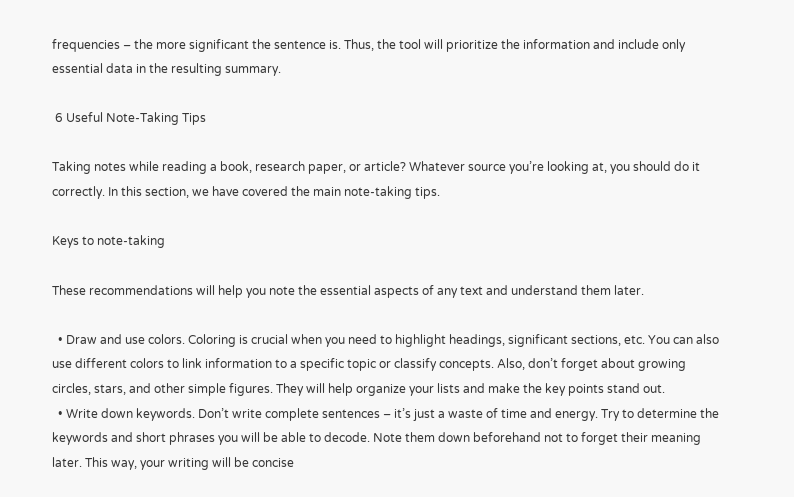frequencies – the more significant the sentence is. Thus, the tool will prioritize the information and include only essential data in the resulting summary.

 6 Useful Note-Taking Tips

Taking notes while reading a book, research paper, or article? Whatever source you’re looking at, you should do it correctly. In this section, we have covered the main note-taking tips.

Keys to note-taking

These recommendations will help you note the essential aspects of any text and understand them later.

  • Draw and use colors. Coloring is crucial when you need to highlight headings, significant sections, etc. You can also use different colors to link information to a specific topic or classify concepts. Also, don’t forget about growing circles, stars, and other simple figures. They will help organize your lists and make the key points stand out.
  • Write down keywords. Don’t write complete sentences – it’s just a waste of time and energy. Try to determine the keywords and short phrases you will be able to decode. Note them down beforehand not to forget their meaning later. This way, your writing will be concise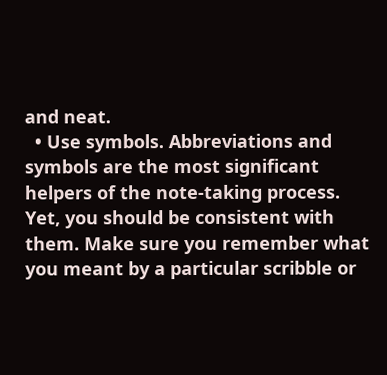and neat.
  • Use symbols. Abbreviations and symbols are the most significant helpers of the note-taking process. Yet, you should be consistent with them. Make sure you remember what you meant by a particular scribble or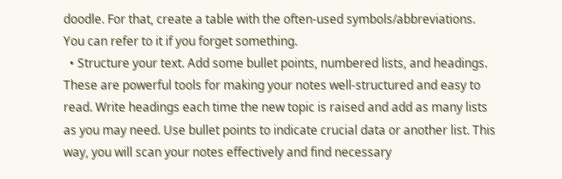doodle. For that, create a table with the often-used symbols/abbreviations. You can refer to it if you forget something.
  • Structure your text. Add some bullet points, numbered lists, and headings. These are powerful tools for making your notes well-structured and easy to read. Write headings each time the new topic is raised and add as many lists as you may need. Use bullet points to indicate crucial data or another list. This way, you will scan your notes effectively and find necessary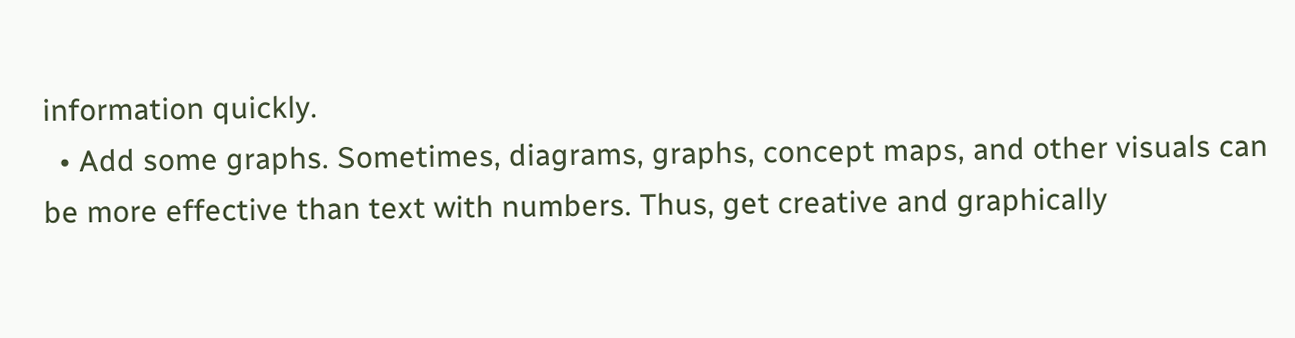information quickly.
  • Add some graphs. Sometimes, diagrams, graphs, concept maps, and other visuals can be more effective than text with numbers. Thus, get creative and graphically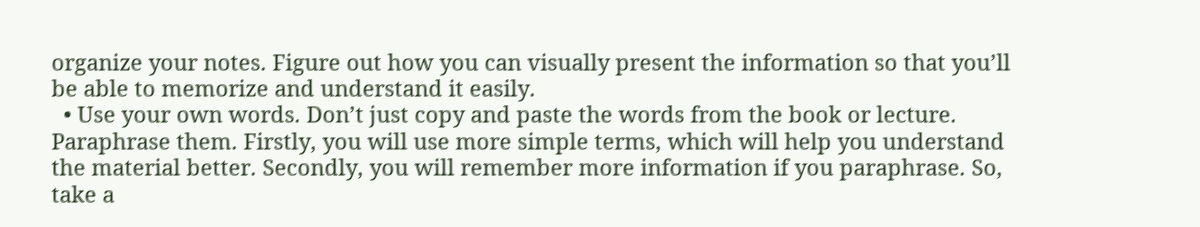organize your notes. Figure out how you can visually present the information so that you’ll be able to memorize and understand it easily.
  • Use your own words. Don’t just copy and paste the words from the book or lecture. Paraphrase them. Firstly, you will use more simple terms, which will help you understand the material better. Secondly, you will remember more information if you paraphrase. So, take a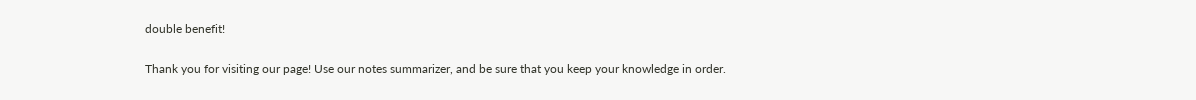double benefit!

Thank you for visiting our page! Use our notes summarizer, and be sure that you keep your knowledge in order.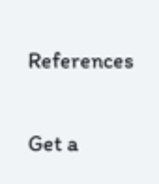References

Get a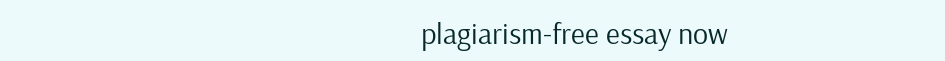plagiarism-free essay now